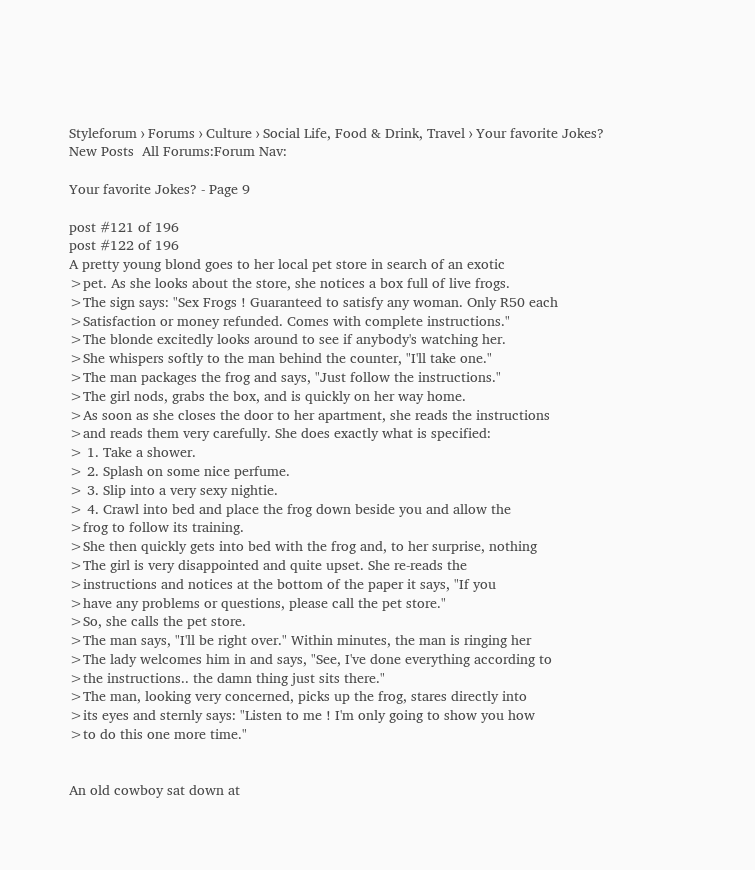Styleforum › Forums › Culture › Social Life, Food & Drink, Travel › Your favorite Jokes?
New Posts  All Forums:Forum Nav:

Your favorite Jokes? - Page 9

post #121 of 196
post #122 of 196
A pretty young blond goes to her local pet store in search of an exotic
>pet. As she looks about the store, she notices a box full of live frogs.
>The sign says: "Sex Frogs ! Guaranteed to satisfy any woman. Only R50 each
>Satisfaction or money refunded. Comes with complete instructions."
>The blonde excitedly looks around to see if anybody's watching her.
>She whispers softly to the man behind the counter, "I'll take one."
>The man packages the frog and says, "Just follow the instructions."
>The girl nods, grabs the box, and is quickly on her way home.
>As soon as she closes the door to her apartment, she reads the instructions
>and reads them very carefully. She does exactly what is specified:
> 1. Take a shower.
> 2. Splash on some nice perfume.
> 3. Slip into a very sexy nightie.
> 4. Crawl into bed and place the frog down beside you and allow the
>frog to follow its training.
>She then quickly gets into bed with the frog and, to her surprise, nothing
>The girl is very disappointed and quite upset. She re-reads the
>instructions and notices at the bottom of the paper it says, "If you
>have any problems or questions, please call the pet store."
>So, she calls the pet store.
>The man says, "I'll be right over." Within minutes, the man is ringing her
>The lady welcomes him in and says, "See, I've done everything according to
>the instructions.. the damn thing just sits there."
>The man, looking very concerned, picks up the frog, stares directly into
>its eyes and sternly says: "Listen to me ! I'm only going to show you how
>to do this one more time."


An old cowboy sat down at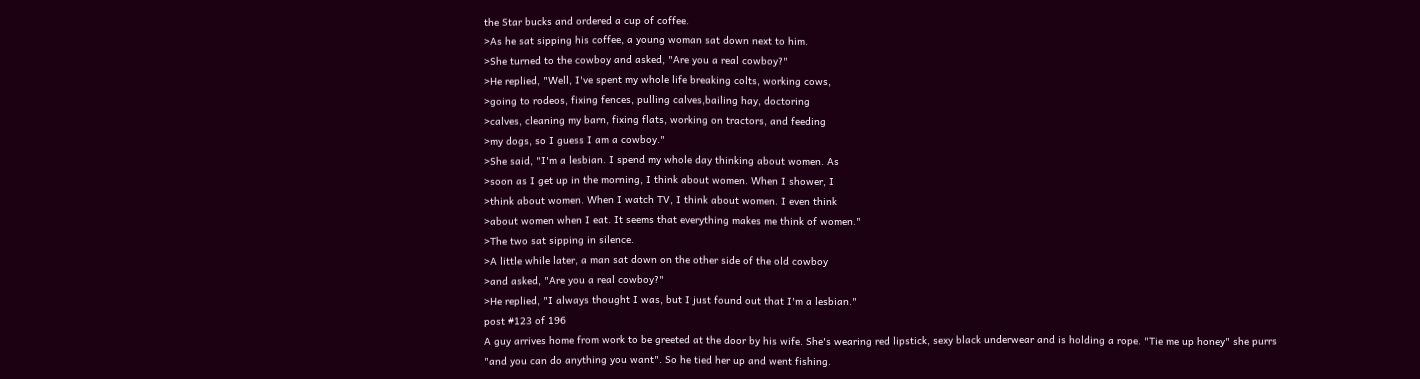the Star bucks and ordered a cup of coffee.
>As he sat sipping his coffee, a young woman sat down next to him.
>She turned to the cowboy and asked, "Are you a real cowboy?"
>He replied, "Well, I've spent my whole life breaking colts, working cows,
>going to rodeos, fixing fences, pulling calves,bailing hay, doctoring
>calves, cleaning my barn, fixing flats, working on tractors, and feeding
>my dogs, so I guess I am a cowboy."
>She said, "I'm a lesbian. I spend my whole day thinking about women. As
>soon as I get up in the morning, I think about women. When I shower, I
>think about women. When I watch TV, I think about women. I even think
>about women when I eat. It seems that everything makes me think of women."
>The two sat sipping in silence.
>A little while later, a man sat down on the other side of the old cowboy
>and asked, "Are you a real cowboy?"
>He replied, "I always thought I was, but I just found out that I'm a lesbian."
post #123 of 196
A guy arrives home from work to be greeted at the door by his wife. She's wearing red lipstick, sexy black underwear and is holding a rope. "Tie me up honey" she purrs "and you can do anything you want". So he tied her up and went fishing.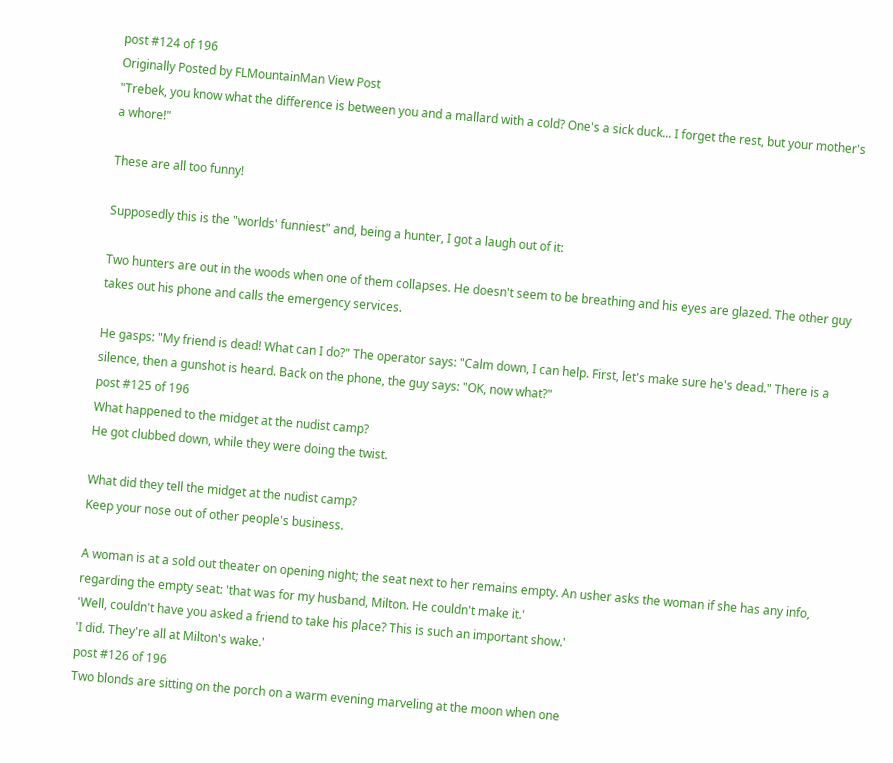post #124 of 196
Originally Posted by FLMountainMan View Post
"Trebek, you know what the difference is between you and a mallard with a cold? One's a sick duck... I forget the rest, but your mother's a whore!"

These are all too funny!

Supposedly this is the "worlds' funniest" and, being a hunter, I got a laugh out of it:

Two hunters are out in the woods when one of them collapses. He doesn't seem to be breathing and his eyes are glazed. The other guy takes out his phone and calls the emergency services.

He gasps: "My friend is dead! What can I do?" The operator says: "Calm down, I can help. First, let's make sure he's dead." There is a silence, then a gunshot is heard. Back on the phone, the guy says: "OK, now what?"
post #125 of 196
What happened to the midget at the nudist camp?
He got clubbed down, while they were doing the twist.

What did they tell the midget at the nudist camp?
Keep your nose out of other people's business.

A woman is at a sold out theater on opening night; the seat next to her remains empty. An usher asks the woman if she has any info, regarding the empty seat: 'that was for my husband, Milton. He couldn't make it.'
'Well, couldn't have you asked a friend to take his place? This is such an important show.'
'I did. They're all at Milton's wake.'
post #126 of 196
Two blonds are sitting on the porch on a warm evening marveling at the moon when one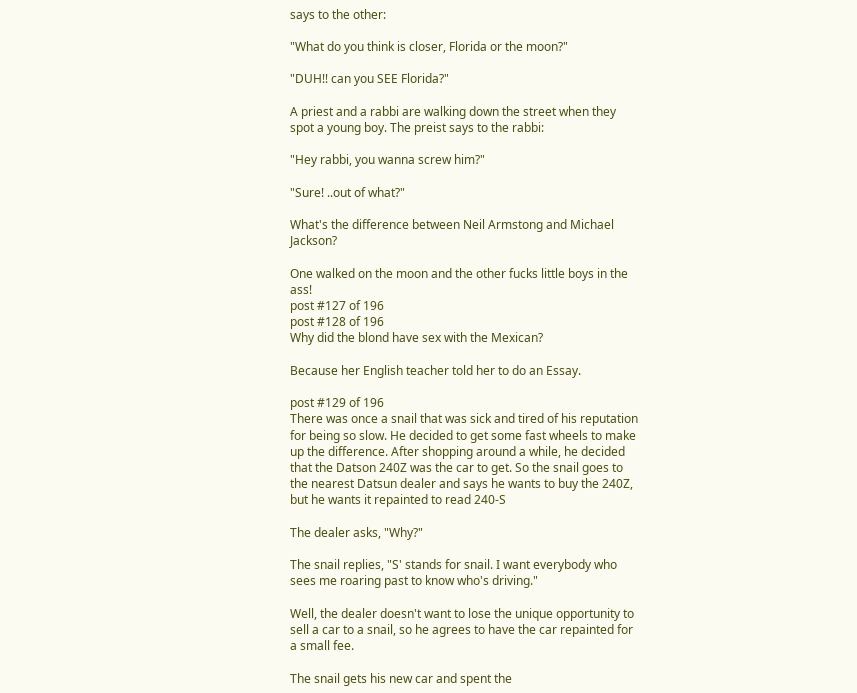says to the other:

"What do you think is closer, Florida or the moon?"

"DUH!! can you SEE Florida?"

A priest and a rabbi are walking down the street when they spot a young boy. The preist says to the rabbi:

"Hey rabbi, you wanna screw him?"

"Sure! ..out of what?"

What's the difference between Neil Armstong and Michael Jackson?

One walked on the moon and the other fucks little boys in the ass!
post #127 of 196
post #128 of 196
Why did the blond have sex with the Mexican?

Because her English teacher told her to do an Essay.

post #129 of 196
There was once a snail that was sick and tired of his reputation for being so slow. He decided to get some fast wheels to make up the difference. After shopping around a while, he decided that the Datson 240Z was the car to get. So the snail goes to the nearest Datsun dealer and says he wants to buy the 240Z, but he wants it repainted to read 240-S

The dealer asks, "Why?"

The snail replies, "S' stands for snail. I want everybody who sees me roaring past to know who's driving."

Well, the dealer doesn't want to lose the unique opportunity to sell a car to a snail, so he agrees to have the car repainted for a small fee.

The snail gets his new car and spent the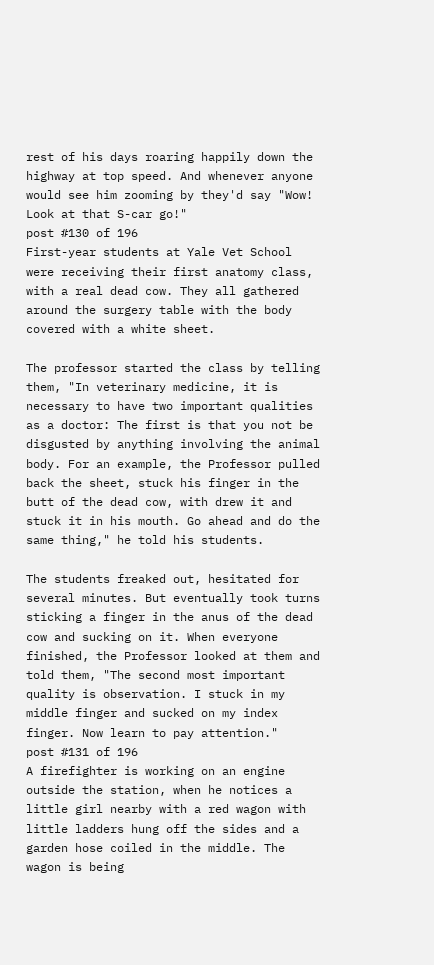rest of his days roaring happily down the highway at top speed. And whenever anyone would see him zooming by they'd say "Wow! Look at that S-car go!"
post #130 of 196
First-year students at Yale Vet School were receiving their first anatomy class, with a real dead cow. They all gathered around the surgery table with the body covered with a white sheet.

The professor started the class by telling them, "In veterinary medicine, it is necessary to have two important qualities as a doctor: The first is that you not be disgusted by anything involving the animal body. For an example, the Professor pulled back the sheet, stuck his finger in the butt of the dead cow, with drew it and stuck it in his mouth. Go ahead and do the same thing," he told his students.

The students freaked out, hesitated for several minutes. But eventually took turns sticking a finger in the anus of the dead cow and sucking on it. When everyone finished, the Professor looked at them and told them, "The second most important quality is observation. I stuck in my middle finger and sucked on my index finger. Now learn to pay attention."
post #131 of 196
A firefighter is working on an engine outside the station, when he notices a little girl nearby with a red wagon with little ladders hung off the sides and a garden hose coiled in the middle. The wagon is being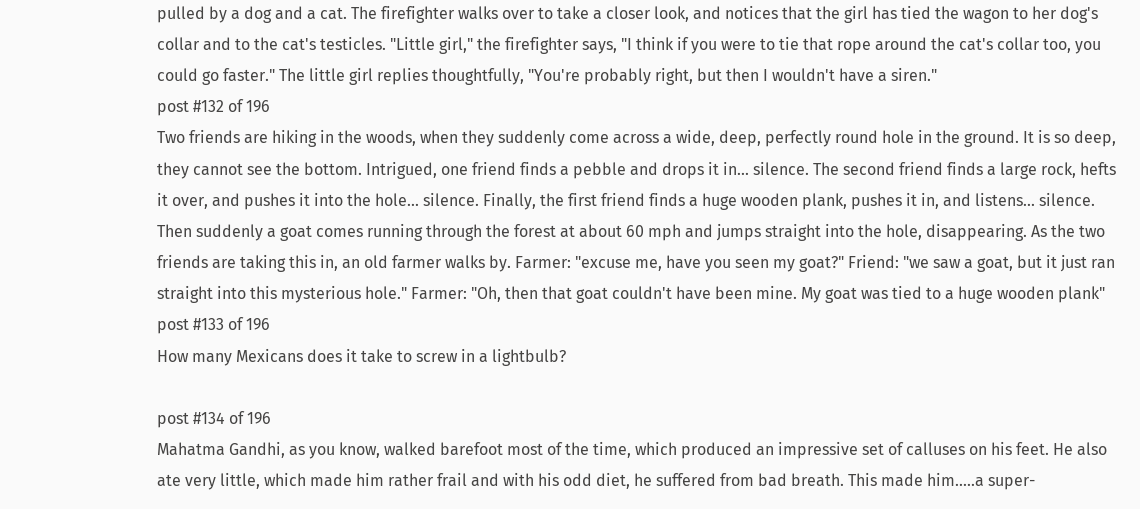pulled by a dog and a cat. The firefighter walks over to take a closer look, and notices that the girl has tied the wagon to her dog's collar and to the cat's testicles. "Little girl," the firefighter says, "I think if you were to tie that rope around the cat's collar too, you could go faster." The little girl replies thoughtfully, "You're probably right, but then I wouldn't have a siren."
post #132 of 196
Two friends are hiking in the woods, when they suddenly come across a wide, deep, perfectly round hole in the ground. It is so deep, they cannot see the bottom. Intrigued, one friend finds a pebble and drops it in... silence. The second friend finds a large rock, hefts it over, and pushes it into the hole... silence. Finally, the first friend finds a huge wooden plank, pushes it in, and listens... silence. Then suddenly a goat comes running through the forest at about 60 mph and jumps straight into the hole, disappearing. As the two friends are taking this in, an old farmer walks by. Farmer: "excuse me, have you seen my goat?" Friend: "we saw a goat, but it just ran straight into this mysterious hole." Farmer: "Oh, then that goat couldn't have been mine. My goat was tied to a huge wooden plank"
post #133 of 196
How many Mexicans does it take to screw in a lightbulb?

post #134 of 196
Mahatma Gandhi, as you know, walked barefoot most of the time, which produced an impressive set of calluses on his feet. He also ate very little, which made him rather frail and with his odd diet, he suffered from bad breath. This made him.....a super-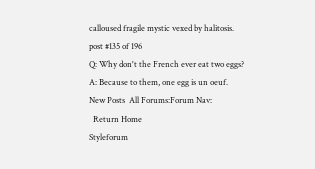calloused fragile mystic vexed by halitosis.
post #135 of 196
Q: Why don't the French ever eat two eggs?
A: Because to them, one egg is un oeuf.
New Posts  All Forums:Forum Nav:
  Return Home
Styleforum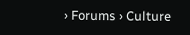› Forums › Culture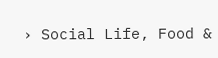› Social Life, Food &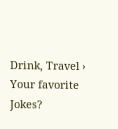Drink, Travel › Your favorite Jokes?